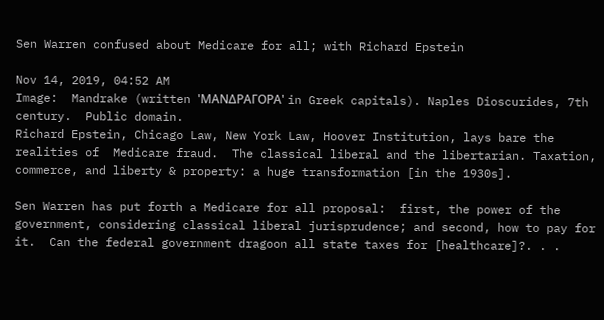Sen Warren confused about Medicare for all; with Richard Epstein

Nov 14, 2019, 04:52 AM
Image:  Mandrake (written 'ΜΑΝΔΡΑΓΟΡΑ' in Greek capitals). Naples Dioscurides, 7th century.  Public domain.
Richard Epstein, Chicago Law, New York Law, Hoover Institution, lays bare the realities of  Medicare fraud.  The classical liberal and the libertarian. Taxation, commerce, and liberty & property: a huge transformation [in the 1930s].

Sen Warren has put forth a Medicare for all proposal:  first, the power of the government, considering classical liberal jurisprudence; and second, how to pay for it.  Can the federal government dragoon all state taxes for [healthcare]?. . .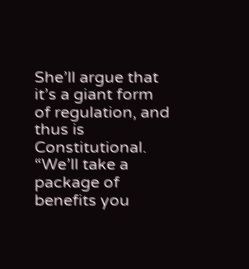She’ll argue that it’s a giant form of regulation, and thus is Constitutional. “We’ll take a package of benefits you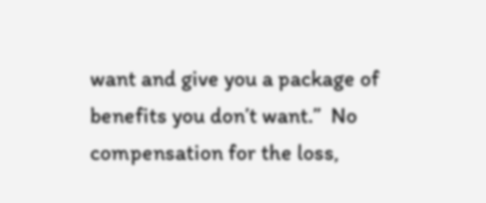want and give you a package of benefits you don’t want.”  No compensation for the loss,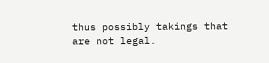thus possibly takings that are not legal.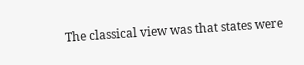The classical view was that states were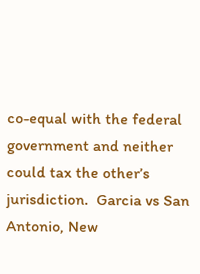co-equal with the federal government and neither could tax the other’s jurisdiction.  Garcia vs San Antonio, New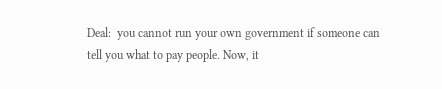Deal:  you cannot run your own government if someone can tell you what to pay people. Now, it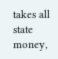takes all state money,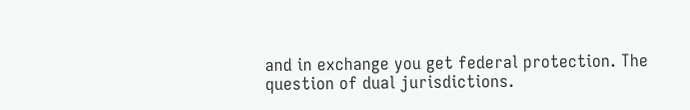and in exchange you get federal protection. The question of dual jurisdictions.